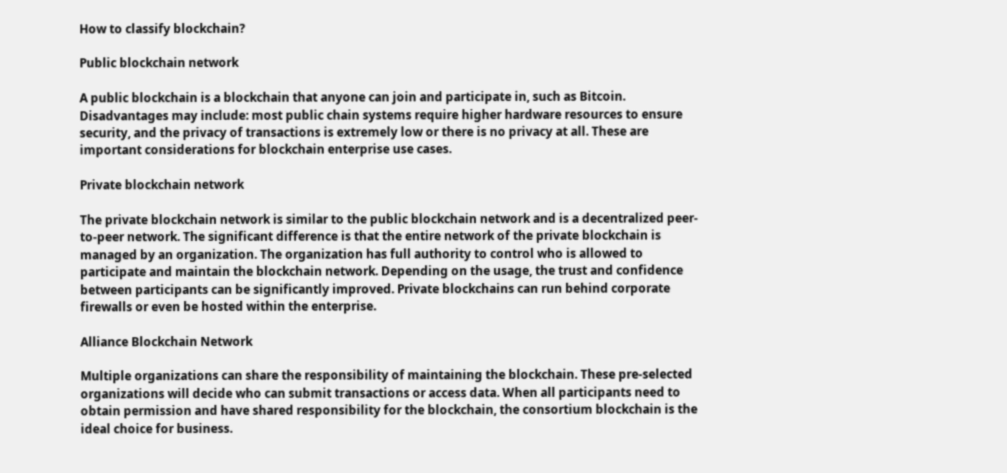How to classify blockchain?

Public blockchain network

A public blockchain is a blockchain that anyone can join and participate in, such as Bitcoin. Disadvantages may include: most public chain systems require higher hardware resources to ensure security, and the privacy of transactions is extremely low or there is no privacy at all. These are important considerations for blockchain enterprise use cases.

Private blockchain network

The private blockchain network is similar to the public blockchain network and is a decentralized peer-to-peer network. The significant difference is that the entire network of the private blockchain is managed by an organization. The organization has full authority to control who is allowed to participate and maintain the blockchain network. Depending on the usage, the trust and confidence between participants can be significantly improved. Private blockchains can run behind corporate firewalls or even be hosted within the enterprise.

Alliance Blockchain Network

Multiple organizations can share the responsibility of maintaining the blockchain. These pre-selected organizations will decide who can submit transactions or access data. When all participants need to obtain permission and have shared responsibility for the blockchain, the consortium blockchain is the ideal choice for business.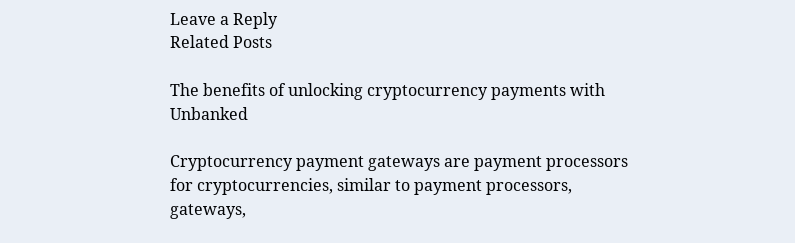Leave a Reply
Related Posts

The benefits of unlocking cryptocurrency payments with Unbanked

Cryptocurrency payment gateways are payment processors for cryptocurrencies, similar to payment processors, gateways,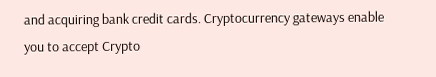and acquiring bank credit cards. Cryptocurrency gateways enable you to accept Crypto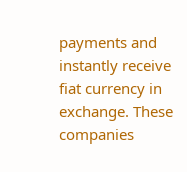payments and instantly receive fiat currency in exchange. These companies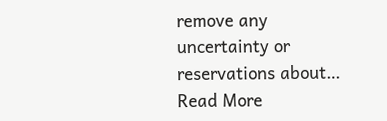remove any uncertainty or reservations about…
Read More